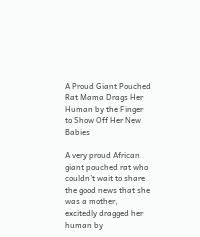A Proud Giant Pouched Rat Mama Drags Her Human by the Finger to Show Off Her New Babies

A very proud African giant pouched rat who couldn’t wait to share the good news that she was a mother, excitedly dragged her human by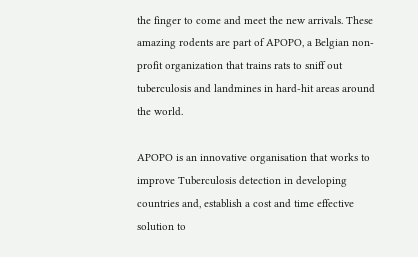the finger to come and meet the new arrivals. These amazing rodents are part of APOPO, a Belgian non-profit organization that trains rats to sniff out tuberculosis and landmines in hard-hit areas around the world.

APOPO is an innovative organisation that works to improve Tuberculosis detection in developing countries and, establish a cost and time effective solution to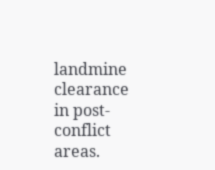landmine clearance in post-conflict areas.